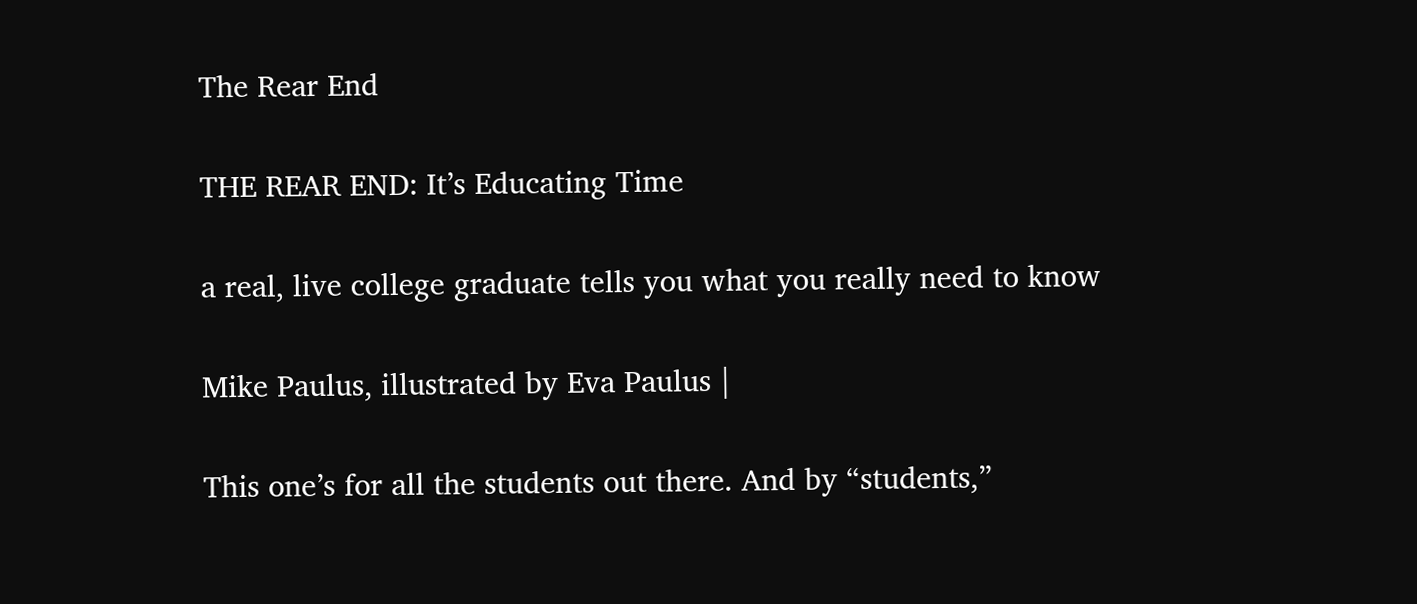The Rear End

THE REAR END: It’s Educating Time

a real, live college graduate tells you what you really need to know

Mike Paulus, illustrated by Eva Paulus |

This one’s for all the students out there. And by “students,”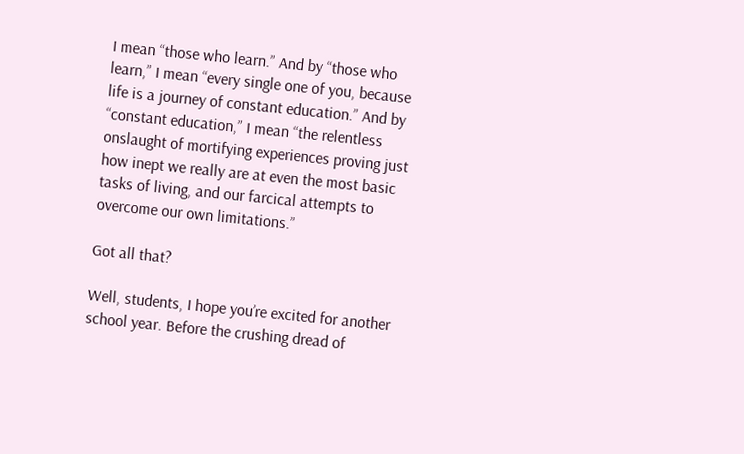I mean “those who learn.” And by “those who learn,” I mean “every single one of you, because life is a journey of constant education.” And by “constant education,” I mean “the relentless onslaught of mortifying experiences proving just how inept we really are at even the most basic tasks of living, and our farcical attempts to overcome our own limitations.”

Got all that?

Well, students, I hope you’re excited for another school year. Before the crushing dread of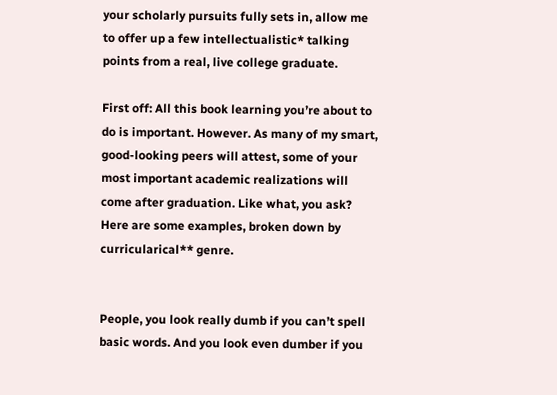your scholarly pursuits fully sets in, allow me to offer up a few intellectualistic* talking points from a real, live college graduate.

First off: All this book learning you’re about to do is important. However. As many of my smart, good-looking peers will attest, some of your most important academic realizations will come after graduation. Like what, you ask? Here are some examples, broken down by curricularical** genre.


People, you look really dumb if you can’t spell basic words. And you look even dumber if you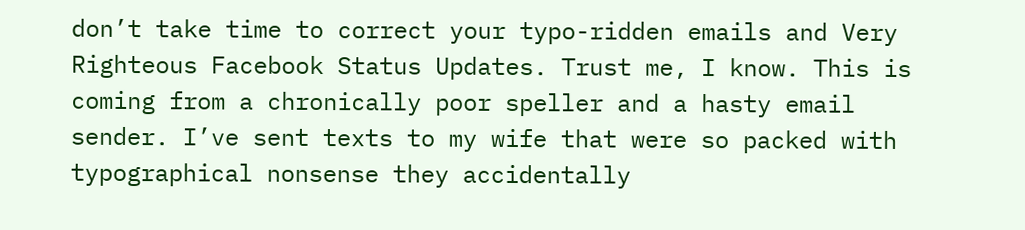don’t take time to correct your typo-ridden emails and Very Righteous Facebook Status Updates. Trust me, I know. This is coming from a chronically poor speller and a hasty email sender. I’ve sent texts to my wife that were so packed with typographical nonsense they accidentally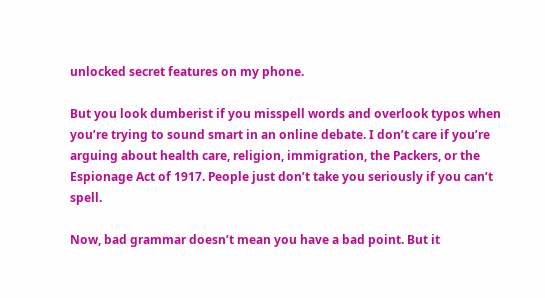unlocked secret features on my phone.

But you look dumberist if you misspell words and overlook typos when you’re trying to sound smart in an online debate. I don’t care if you’re arguing about health care, religion, immigration, the Packers, or the Espionage Act of 1917. People just don’t take you seriously if you can’t spell.

Now, bad grammar doesn’t mean you have a bad point. But it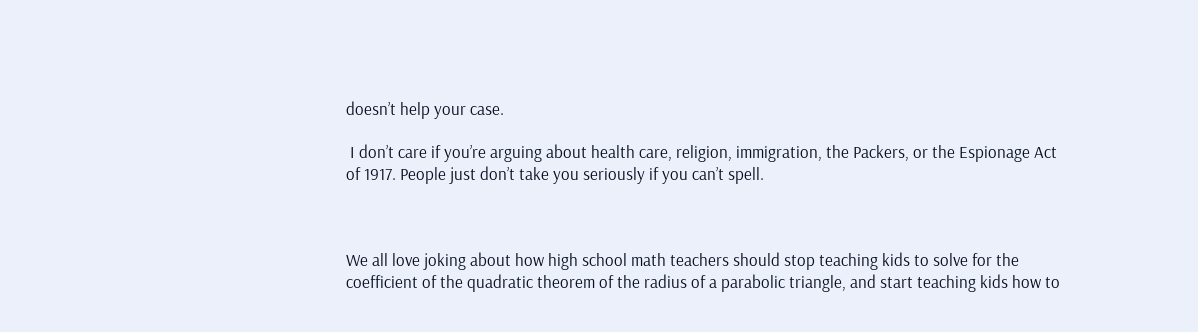doesn’t help your case.

 I don’t care if you’re arguing about health care, religion, immigration, the Packers, or the Espionage Act of 1917. People just don’t take you seriously if you can’t spell.



We all love joking about how high school math teachers should stop teaching kids to solve for the coefficient of the quadratic theorem of the radius of a parabolic triangle, and start teaching kids how to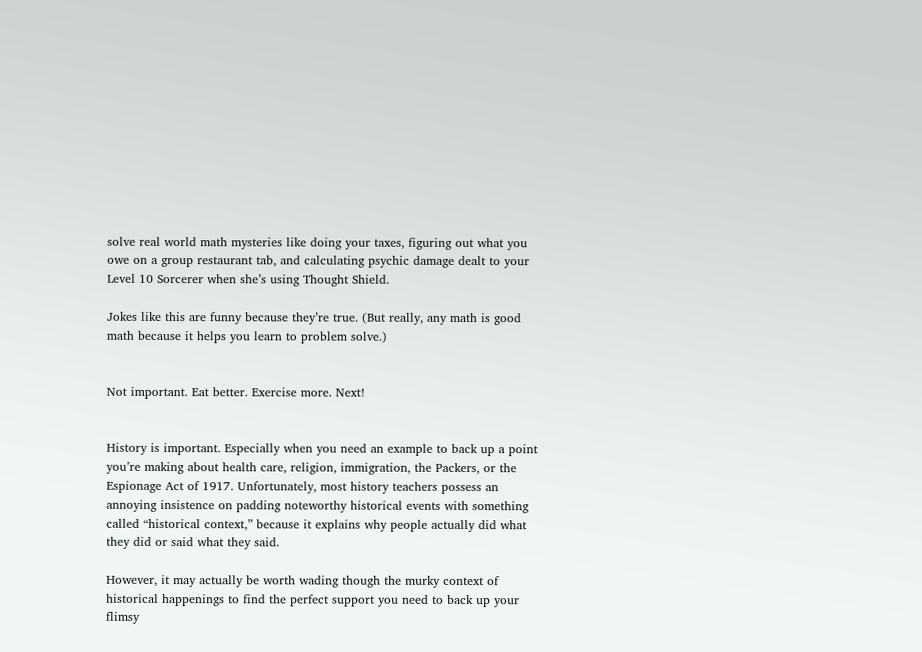solve real world math mysteries like doing your taxes, figuring out what you owe on a group restaurant tab, and calculating psychic damage dealt to your Level 10 Sorcerer when she’s using Thought Shield.

Jokes like this are funny because they’re true. (But really, any math is good math because it helps you learn to problem solve.)


Not important. Eat better. Exercise more. Next!


History is important. Especially when you need an example to back up a point you’re making about health care, religion, immigration, the Packers, or the Espionage Act of 1917. Unfortunately, most history teachers possess an annoying insistence on padding noteworthy historical events with something called “historical context,” because it explains why people actually did what they did or said what they said.

However, it may actually be worth wading though the murky context of historical happenings to find the perfect support you need to back up your flimsy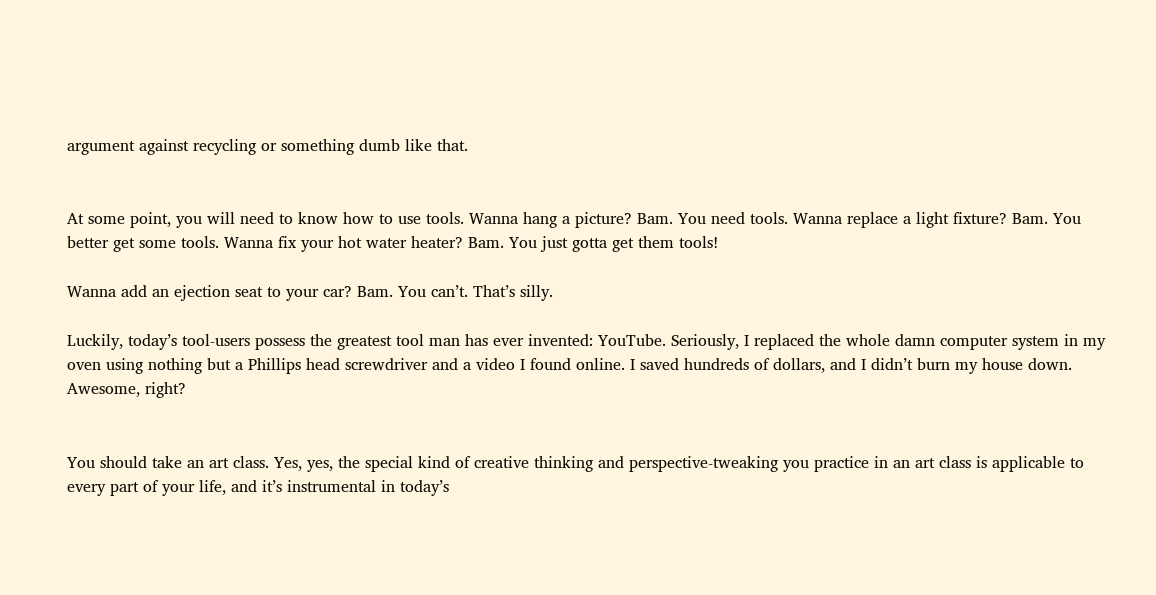argument against recycling or something dumb like that.


At some point, you will need to know how to use tools. Wanna hang a picture? Bam. You need tools. Wanna replace a light fixture? Bam. You better get some tools. Wanna fix your hot water heater? Bam. You just gotta get them tools!

Wanna add an ejection seat to your car? Bam. You can’t. That’s silly.

Luckily, today’s tool-users possess the greatest tool man has ever invented: YouTube. Seriously, I replaced the whole damn computer system in my oven using nothing but a Phillips head screwdriver and a video I found online. I saved hundreds of dollars, and I didn’t burn my house down. Awesome, right?


You should take an art class. Yes, yes, the special kind of creative thinking and perspective-tweaking you practice in an art class is applicable to every part of your life, and it’s instrumental in today’s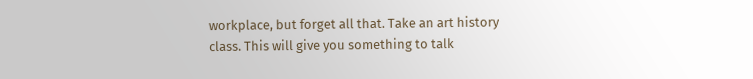workplace, but forget all that. Take an art history class. This will give you something to talk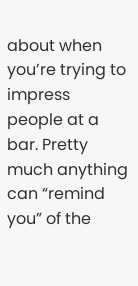about when you’re trying to impress people at a bar. Pretty much anything can “remind you” of the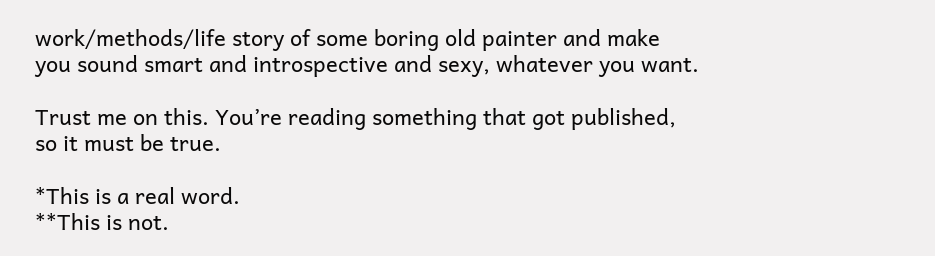work/methods/life story of some boring old painter and make you sound smart and introspective and sexy, whatever you want.

Trust me on this. You’re reading something that got published, so it must be true.

*This is a real word.
**This is not.